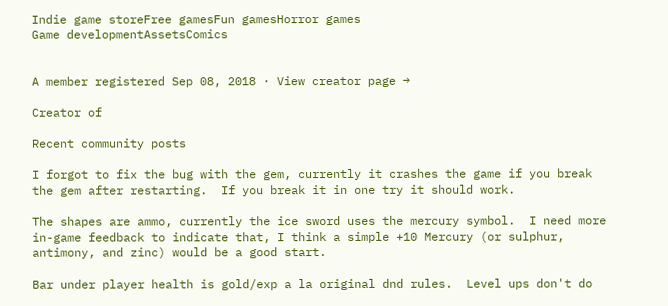Indie game storeFree gamesFun gamesHorror games
Game developmentAssetsComics


A member registered Sep 08, 2018 · View creator page →

Creator of

Recent community posts

I forgot to fix the bug with the gem, currently it crashes the game if you break the gem after restarting.  If you break it in one try it should work.

The shapes are ammo, currently the ice sword uses the mercury symbol.  I need more in-game feedback to indicate that, I think a simple +10 Mercury (or sulphur, antimony, and zinc) would be a good start.

Bar under player health is gold/exp a la original dnd rules.  Level ups don't do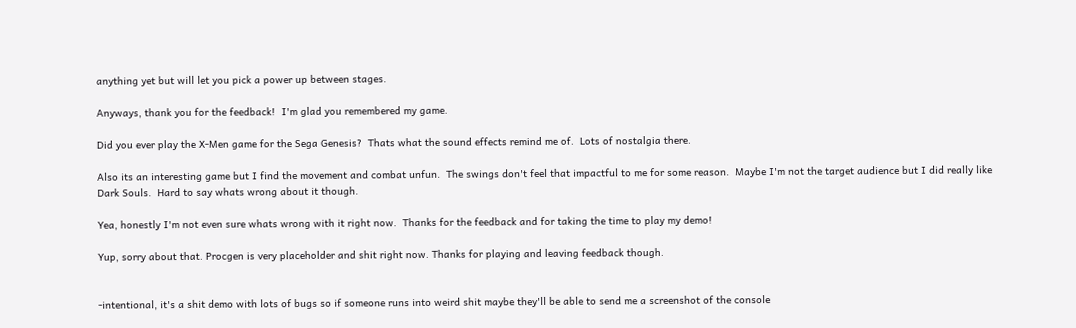anything yet but will let you pick a power up between stages.

Anyways, thank you for the feedback!  I'm glad you remembered my game.

Did you ever play the X-Men game for the Sega Genesis?  Thats what the sound effects remind me of.  Lots of nostalgia there.

Also its an interesting game but I find the movement and combat unfun.  The swings don't feel that impactful to me for some reason.  Maybe I'm not the target audience but I did really like Dark Souls.  Hard to say whats wrong about it though.

Yea, honestly I'm not even sure whats wrong with it right now.  Thanks for the feedback and for taking the time to play my demo!

Yup, sorry about that. Procgen is very placeholder and shit right now. Thanks for playing and leaving feedback though.


-intentional, it's a shit demo with lots of bugs so if someone runs into weird shit maybe they'll be able to send me a screenshot of the console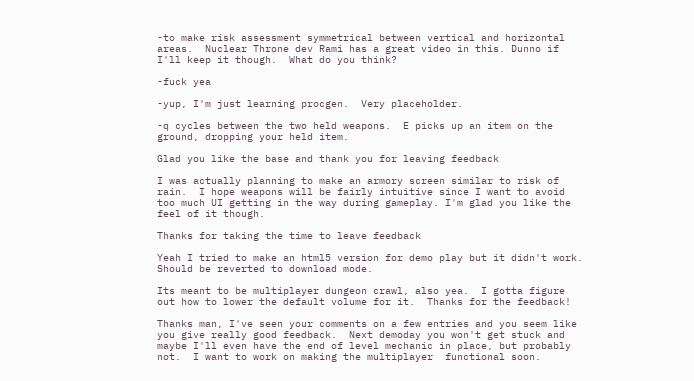-to make risk assessment symmetrical between vertical and horizontal areas.  Nuclear Throne dev Rami has a great video in this. Dunno if I'll keep it though.  What do you think?

-fuck yea

-yup, I'm just learning procgen.  Very placeholder.

-q cycles between the two held weapons.  E picks up an item on the ground, dropping your held item.

Glad you like the base and thank you for leaving feedback

I was actually planning to make an armory screen similar to risk of rain.  I hope weapons will be fairly intuitive since I want to avoid too much UI getting in the way during gameplay. I'm glad you like the feel of it though.

Thanks for taking the time to leave feedback

Yeah I tried to make an html5 version for demo play but it didn't work. Should be reverted to download mode.

Its meant to be multiplayer dungeon crawl, also yea.  I gotta figure out how to lower the default volume for it.  Thanks for the feedback!

Thanks man, I've seen your comments on a few entries and you seem like you give really good feedback.  Next demoday you won't get stuck and maybe I'll even have the end of level mechanic in place, but probably not.  I want to work on making the multiplayer  functional soon.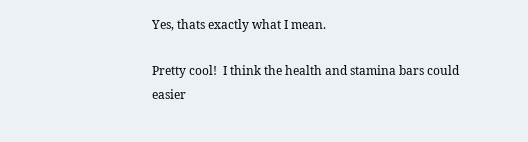Yes, thats exactly what I mean.

Pretty cool!  I think the health and stamina bars could easier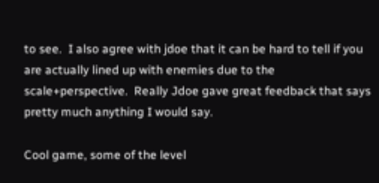to see.  I also agree with jdoe that it can be hard to tell if you are actually lined up with enemies due to the scale+perspective.  Really Jdoe gave great feedback that says pretty much anything I would say.

Cool game, some of the level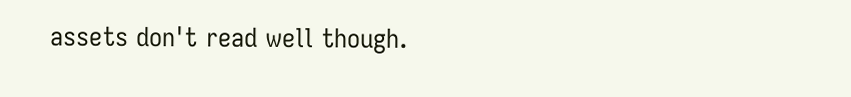assets don't read well though.